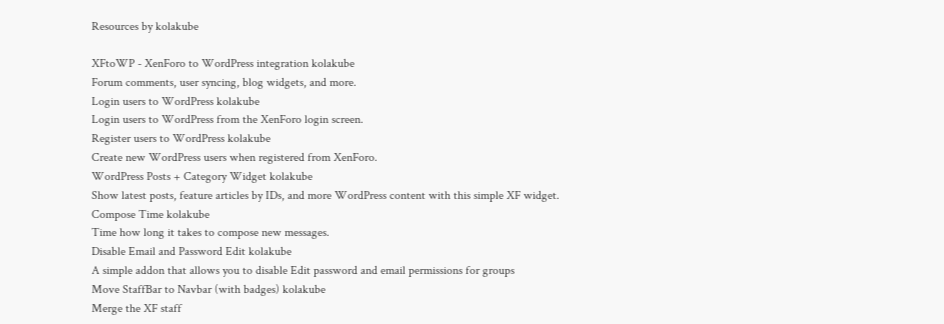Resources by kolakube

XFtoWP - XenForo to WordPress integration kolakube
Forum comments, user syncing, blog widgets, and more.
Login users to WordPress kolakube
Login users to WordPress from the XenForo login screen.
Register users to WordPress kolakube
Create new WordPress users when registered from XenForo.
WordPress Posts + Category Widget kolakube
Show latest posts, feature articles by IDs, and more WordPress content with this simple XF widget.
Compose Time kolakube
Time how long it takes to compose new messages.
Disable Email and Password Edit kolakube
A simple addon that allows you to disable Edit password and email permissions for groups
Move StaffBar to Navbar (with badges) kolakube
Merge the XF staff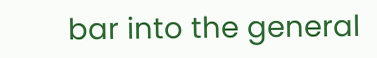bar into the general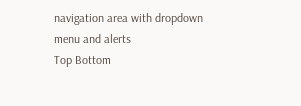navigation area with dropdown menu and alerts
Top Bottom